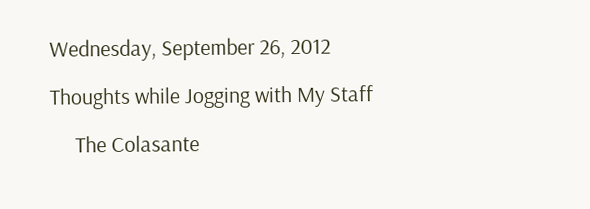Wednesday, September 26, 2012

Thoughts while Jogging with My Staff

     The Colasante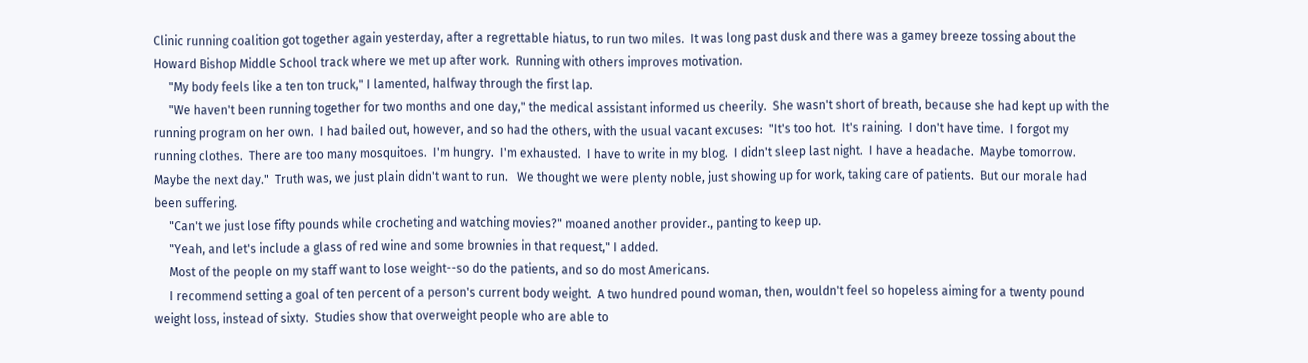Clinic running coalition got together again yesterday, after a regrettable hiatus, to run two miles.  It was long past dusk and there was a gamey breeze tossing about the Howard Bishop Middle School track where we met up after work.  Running with others improves motivation.
     "My body feels like a ten ton truck," I lamented, halfway through the first lap.
     "We haven't been running together for two months and one day," the medical assistant informed us cheerily.  She wasn't short of breath, because she had kept up with the running program on her own.  I had bailed out, however, and so had the others, with the usual vacant excuses:  "It's too hot.  It's raining.  I don't have time.  I forgot my running clothes.  There are too many mosquitoes.  I'm hungry.  I'm exhausted.  I have to write in my blog.  I didn't sleep last night.  I have a headache.  Maybe tomorrow.  Maybe the next day."  Truth was, we just plain didn't want to run.   We thought we were plenty noble, just showing up for work, taking care of patients.  But our morale had been suffering.
     "Can't we just lose fifty pounds while crocheting and watching movies?" moaned another provider., panting to keep up.
     "Yeah, and let's include a glass of red wine and some brownies in that request," I added.
     Most of the people on my staff want to lose weight--so do the patients, and so do most Americans.
     I recommend setting a goal of ten percent of a person's current body weight.  A two hundred pound woman, then, wouldn't feel so hopeless aiming for a twenty pound weight loss, instead of sixty.  Studies show that overweight people who are able to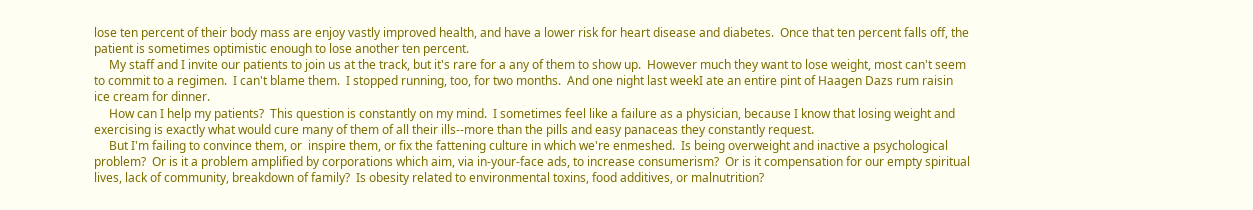lose ten percent of their body mass are enjoy vastly improved health, and have a lower risk for heart disease and diabetes.  Once that ten percent falls off, the patient is sometimes optimistic enough to lose another ten percent.
     My staff and I invite our patients to join us at the track, but it's rare for a any of them to show up.  However much they want to lose weight, most can't seem to commit to a regimen.  I can't blame them.  I stopped running, too, for two months.  And one night last weekI ate an entire pint of Haagen Dazs rum raisin ice cream for dinner.
     How can I help my patients?  This question is constantly on my mind.  I sometimes feel like a failure as a physician, because I know that losing weight and exercising is exactly what would cure many of them of all their ills--more than the pills and easy panaceas they constantly request.
     But I'm failing to convince them, or  inspire them, or fix the fattening culture in which we're enmeshed.  Is being overweight and inactive a psychological problem?  Or is it a problem amplified by corporations which aim, via in-your-face ads, to increase consumerism?  Or is it compensation for our empty spiritual lives, lack of community, breakdown of family?  Is obesity related to environmental toxins, food additives, or malnutrition?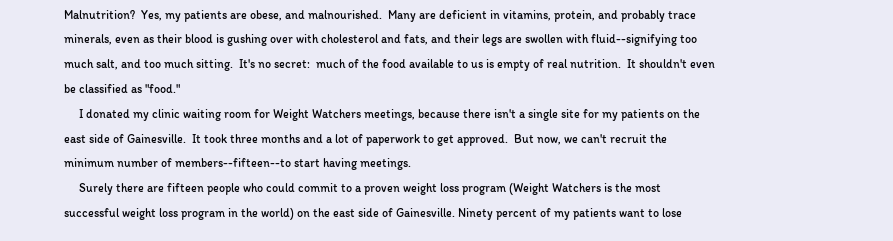Malnutrition?  Yes, my patients are obese, and malnourished.  Many are deficient in vitamins, protein, and probably trace minerals, even as their blood is gushing over with cholesterol and fats, and their legs are swollen with fluid--signifying too much salt, and too much sitting.  It's no secret:  much of the food available to us is empty of real nutrition.  It shouldn't even be classified as "food."
     I donated my clinic waiting room for Weight Watchers meetings, because there isn't a single site for my patients on the east side of Gainesville.  It took three months and a lot of paperwork to get approved.  But now, we can't recruit the minimum number of members--fifteen--to start having meetings.
     Surely there are fifteen people who could commit to a proven weight loss program (Weight Watchers is the most successful weight loss program in the world) on the east side of Gainesville. Ninety percent of my patients want to lose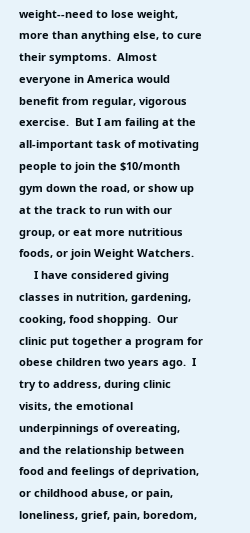weight--need to lose weight, more than anything else, to cure their symptoms.  Almost everyone in America would benefit from regular, vigorous exercise.  But I am failing at the all-important task of motivating people to join the $10/month gym down the road, or show up at the track to run with our group, or eat more nutritious foods, or join Weight Watchers.
     I have considered giving classes in nutrition, gardening, cooking, food shopping.  Our clinic put together a program for obese children two years ago.  I try to address, during clinic visits, the emotional underpinnings of overeating, and the relationship between food and feelings of deprivation, or childhood abuse, or pain, loneliness, grief, pain, boredom,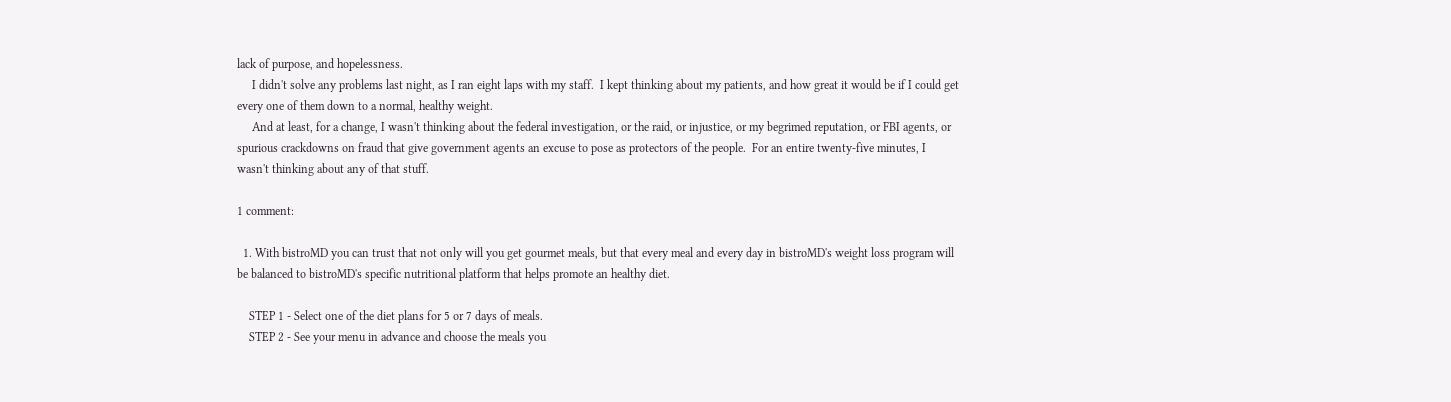lack of purpose, and hopelessness.
     I didn't solve any problems last night, as I ran eight laps with my staff.  I kept thinking about my patients, and how great it would be if I could get every one of them down to a normal, healthy weight.
     And at least, for a change, I wasn't thinking about the federal investigation, or the raid, or injustice, or my begrimed reputation, or FBI agents, or spurious crackdowns on fraud that give government agents an excuse to pose as protectors of the people.  For an entire twenty-five minutes, I wasn't thinking about any of that stuff.

1 comment:

  1. With bistroMD you can trust that not only will you get gourmet meals, but that every meal and every day in bistroMD's weight loss program will be balanced to bistroMD's specific nutritional platform that helps promote an healthy diet.

    STEP 1 - Select one of the diet plans for 5 or 7 days of meals.
    STEP 2 - See your menu in advance and choose the meals you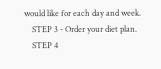would like for each day and week.
    STEP 3 - Order your diet plan.
    STEP 4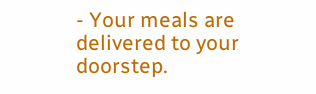- Your meals are delivered to your doorstep.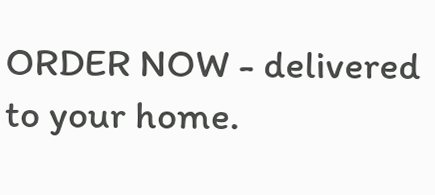ORDER NOW - delivered to your home.